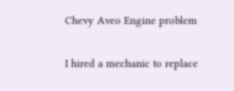Chevy Aveo Engine problem

I hired a mechanic to replace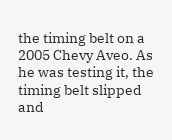the timing belt on a 2005 Chevy Aveo. As he was testing it, the timing belt slipped and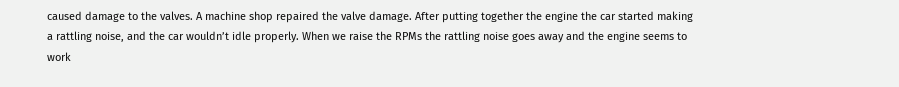caused damage to the valves. A machine shop repaired the valve damage. After putting together the engine the car started making a rattling noise, and the car wouldn’t idle properly. When we raise the RPMs the rattling noise goes away and the engine seems to work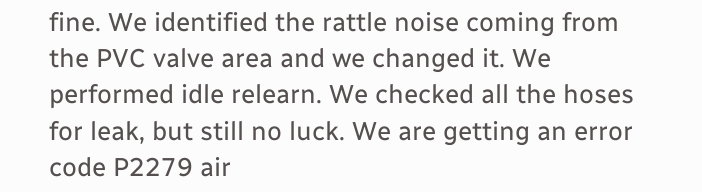fine. We identified the rattle noise coming from the PVC valve area and we changed it. We performed idle relearn. We checked all the hoses for leak, but still no luck. We are getting an error code P2279 air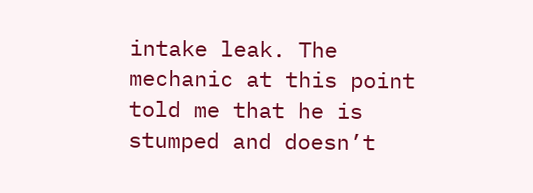intake leak. The mechanic at this point told me that he is stumped and doesn’t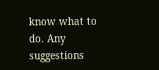know what to do. Any suggestions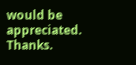would be appreciated. Thanks.